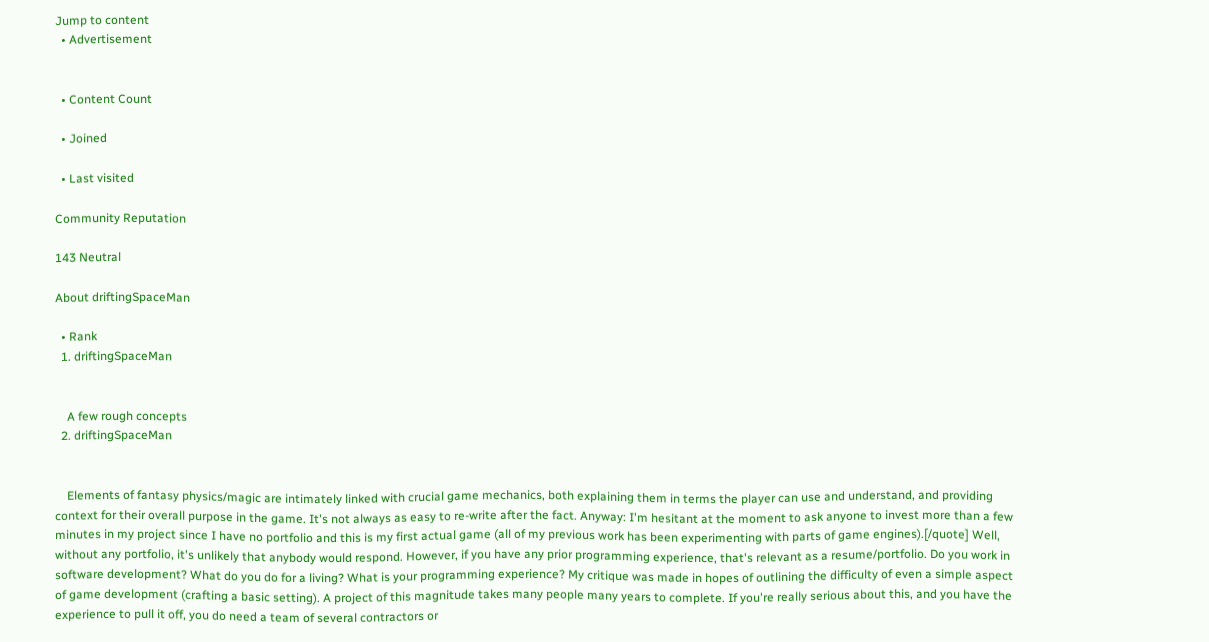Jump to content
  • Advertisement


  • Content Count

  • Joined

  • Last visited

Community Reputation

143 Neutral

About driftingSpaceMan

  • Rank
  1. driftingSpaceMan


    A few rough concepts
  2. driftingSpaceMan


    Elements of fantasy physics/magic are intimately linked with crucial game mechanics, both explaining them in terms the player can use and understand, and providing context for their overall purpose in the game. It's not always as easy to re-write after the fact. Anyway: I'm hesitant at the moment to ask anyone to invest more than a few minutes in my project since I have no portfolio and this is my first actual game (all of my previous work has been experimenting with parts of game engines).[/quote] Well, without any portfolio, it's unlikely that anybody would respond. However, if you have any prior programming experience, that's relevant as a resume/portfolio. Do you work in software development? What do you do for a living? What is your programming experience? My critique was made in hopes of outlining the difficulty of even a simple aspect of game development (crafting a basic setting). A project of this magnitude takes many people many years to complete. If you're really serious about this, and you have the experience to pull it off, you do need a team of several contractors or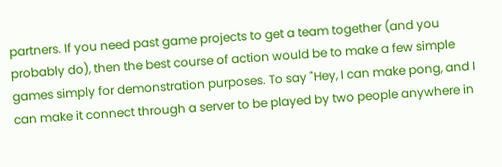partners. If you need past game projects to get a team together (and you probably do), then the best course of action would be to make a few simple games simply for demonstration purposes. To say "Hey, I can make pong, and I can make it connect through a server to be played by two people anywhere in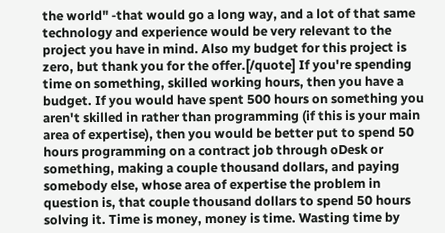the world" -that would go a long way, and a lot of that same technology and experience would be very relevant to the project you have in mind. Also my budget for this project is zero, but thank you for the offer.[/quote] If you're spending time on something, skilled working hours, then you have a budget. If you would have spent 500 hours on something you aren't skilled in rather than programming (if this is your main area of expertise), then you would be better put to spend 50 hours programming on a contract job through oDesk or something, making a couple thousand dollars, and paying somebody else, whose area of expertise the problem in question is, that couple thousand dollars to spend 50 hours solving it. Time is money, money is time. Wasting time by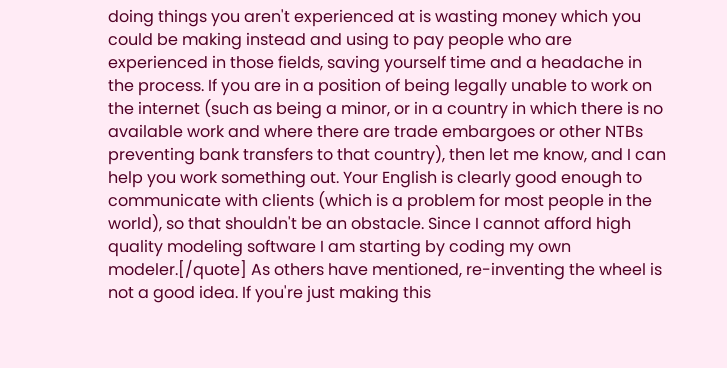doing things you aren't experienced at is wasting money which you could be making instead and using to pay people who are experienced in those fields, saving yourself time and a headache in the process. If you are in a position of being legally unable to work on the internet (such as being a minor, or in a country in which there is no available work and where there are trade embargoes or other NTBs preventing bank transfers to that country), then let me know, and I can help you work something out. Your English is clearly good enough to communicate with clients (which is a problem for most people in the world), so that shouldn't be an obstacle. Since I cannot afford high quality modeling software I am starting by coding my own modeler.[/quote] As others have mentioned, re-inventing the wheel is not a good idea. If you're just making this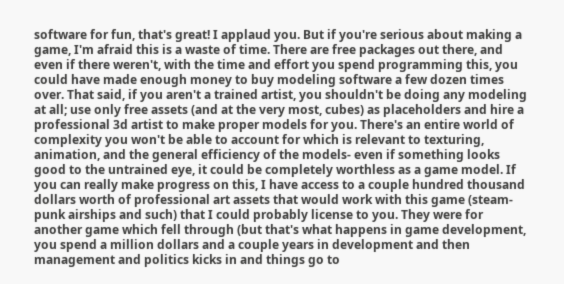software for fun, that's great! I applaud you. But if you're serious about making a game, I'm afraid this is a waste of time. There are free packages out there, and even if there weren't, with the time and effort you spend programming this, you could have made enough money to buy modeling software a few dozen times over. That said, if you aren't a trained artist, you shouldn't be doing any modeling at all; use only free assets (and at the very most, cubes) as placeholders and hire a professional 3d artist to make proper models for you. There's an entire world of complexity you won't be able to account for which is relevant to texturing, animation, and the general efficiency of the models- even if something looks good to the untrained eye, it could be completely worthless as a game model. If you can really make progress on this, I have access to a couple hundred thousand dollars worth of professional art assets that would work with this game (steam-punk airships and such) that I could probably license to you. They were for another game which fell through (but that's what happens in game development, you spend a million dollars and a couple years in development and then management and politics kicks in and things go to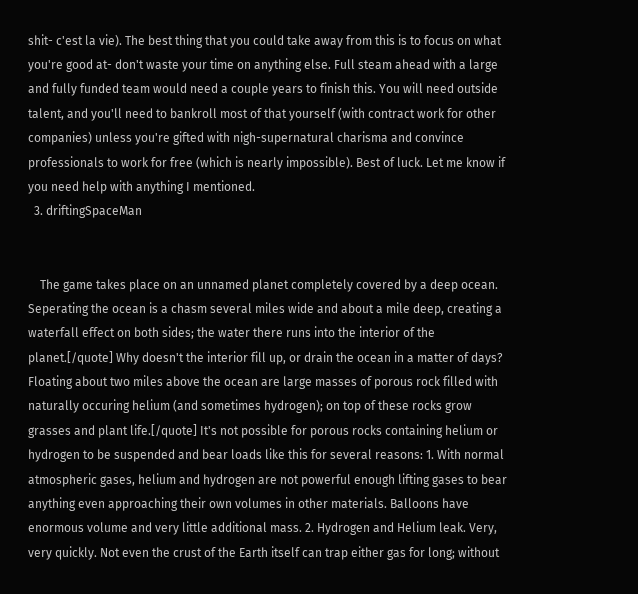shit- c'est la vie). The best thing that you could take away from this is to focus on what you're good at- don't waste your time on anything else. Full steam ahead with a large and fully funded team would need a couple years to finish this. You will need outside talent, and you'll need to bankroll most of that yourself (with contract work for other companies) unless you're gifted with nigh-supernatural charisma and convince professionals to work for free (which is nearly impossible). Best of luck. Let me know if you need help with anything I mentioned.
  3. driftingSpaceMan


    The game takes place on an unnamed planet completely covered by a deep ocean. Seperating the ocean is a chasm several miles wide and about a mile deep, creating a waterfall effect on both sides; the water there runs into the interior of the planet.[/quote] Why doesn't the interior fill up, or drain the ocean in a matter of days? Floating about two miles above the ocean are large masses of porous rock filled with naturally occuring helium (and sometimes hydrogen); on top of these rocks grow grasses and plant life.[/quote] It's not possible for porous rocks containing helium or hydrogen to be suspended and bear loads like this for several reasons: 1. With normal atmospheric gases, helium and hydrogen are not powerful enough lifting gases to bear anything even approaching their own volumes in other materials. Balloons have enormous volume and very little additional mass. 2. Hydrogen and Helium leak. Very, very quickly. Not even the crust of the Earth itself can trap either gas for long; without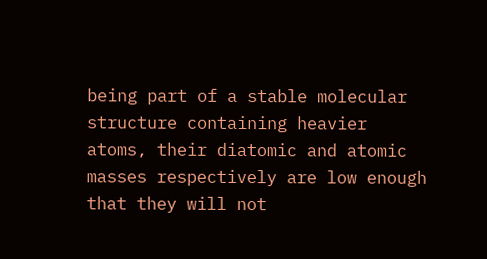being part of a stable molecular structure containing heavier atoms, their diatomic and atomic masses respectively are low enough that they will not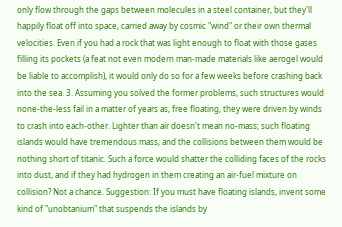only flow through the gaps between molecules in a steel container, but they'll happily float off into space, carried away by cosmic "wind" or their own thermal velocities. Even if you had a rock that was light enough to float with those gases filling its pockets (a feat not even modern man-made materials like aerogel would be liable to accomplish), it would only do so for a few weeks before crashing back into the sea. 3. Assuming you solved the former problems, such structures would none-the-less fail in a matter of years as, free floating, they were driven by winds to crash into each-other. Lighter than air doesn't mean no-mass; such floating islands would have tremendous mass, and the collisions between them would be nothing short of titanic. Such a force would shatter the colliding faces of the rocks into dust, and if they had hydrogen in them creating an air-fuel mixture on collision? Not a chance. Suggestion: If you must have floating islands, invent some kind of "unobtanium" that suspends the islands by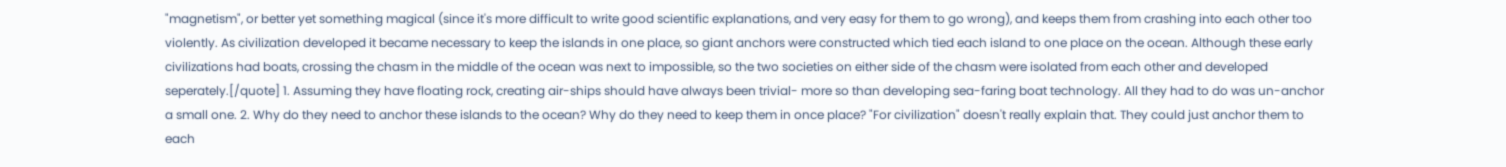"magnetism", or better yet something magical (since it's more difficult to write good scientific explanations, and very easy for them to go wrong), and keeps them from crashing into each other too violently. As civilization developed it became necessary to keep the islands in one place, so giant anchors were constructed which tied each island to one place on the ocean. Although these early civilizations had boats, crossing the chasm in the middle of the ocean was next to impossible, so the two societies on either side of the chasm were isolated from each other and developed seperately.[/quote] 1. Assuming they have floating rock, creating air-ships should have always been trivial- more so than developing sea-faring boat technology. All they had to do was un-anchor a small one. 2. Why do they need to anchor these islands to the ocean? Why do they need to keep them in once place? "For civilization" doesn't really explain that. They could just anchor them to each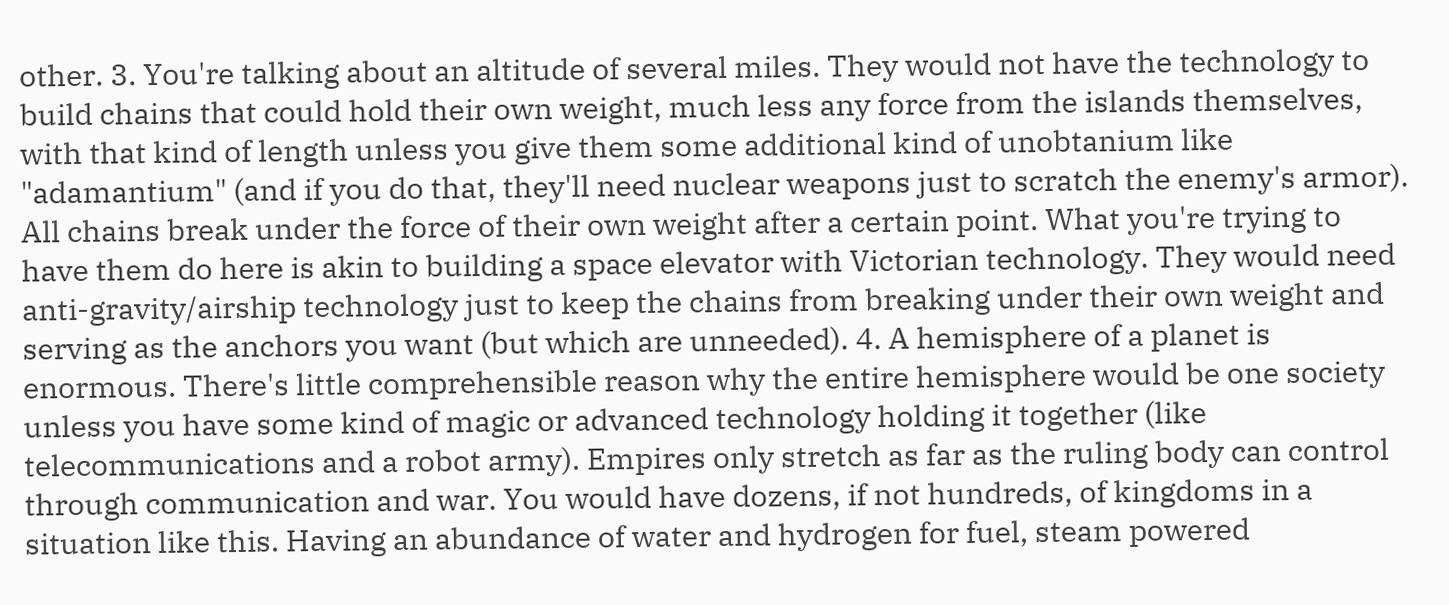other. 3. You're talking about an altitude of several miles. They would not have the technology to build chains that could hold their own weight, much less any force from the islands themselves, with that kind of length unless you give them some additional kind of unobtanium like "adamantium" (and if you do that, they'll need nuclear weapons just to scratch the enemy's armor). All chains break under the force of their own weight after a certain point. What you're trying to have them do here is akin to building a space elevator with Victorian technology. They would need anti-gravity/airship technology just to keep the chains from breaking under their own weight and serving as the anchors you want (but which are unneeded). 4. A hemisphere of a planet is enormous. There's little comprehensible reason why the entire hemisphere would be one society unless you have some kind of magic or advanced technology holding it together (like telecommunications and a robot army). Empires only stretch as far as the ruling body can control through communication and war. You would have dozens, if not hundreds, of kingdoms in a situation like this. Having an abundance of water and hydrogen for fuel, steam powered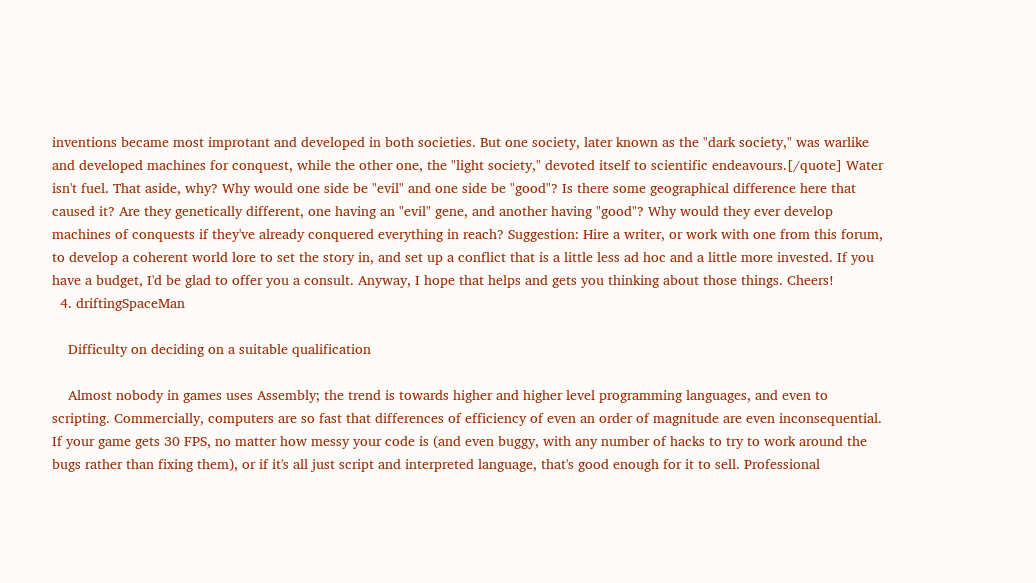inventions became most improtant and developed in both societies. But one society, later known as the "dark society," was warlike and developed machines for conquest, while the other one, the "light society," devoted itself to scientific endeavours.[/quote] Water isn't fuel. That aside, why? Why would one side be "evil" and one side be "good"? Is there some geographical difference here that caused it? Are they genetically different, one having an "evil" gene, and another having "good"? Why would they ever develop machines of conquests if they've already conquered everything in reach? Suggestion: Hire a writer, or work with one from this forum, to develop a coherent world lore to set the story in, and set up a conflict that is a little less ad hoc and a little more invested. If you have a budget, I'd be glad to offer you a consult. Anyway, I hope that helps and gets you thinking about those things. Cheers!
  4. driftingSpaceMan

    Difficulty on deciding on a suitable qualification

    Almost nobody in games uses Assembly; the trend is towards higher and higher level programming languages, and even to scripting. Commercially, computers are so fast that differences of efficiency of even an order of magnitude are even inconsequential. If your game gets 30 FPS, no matter how messy your code is (and even buggy, with any number of hacks to try to work around the bugs rather than fixing them), or if it's all just script and interpreted language, that's good enough for it to sell. Professional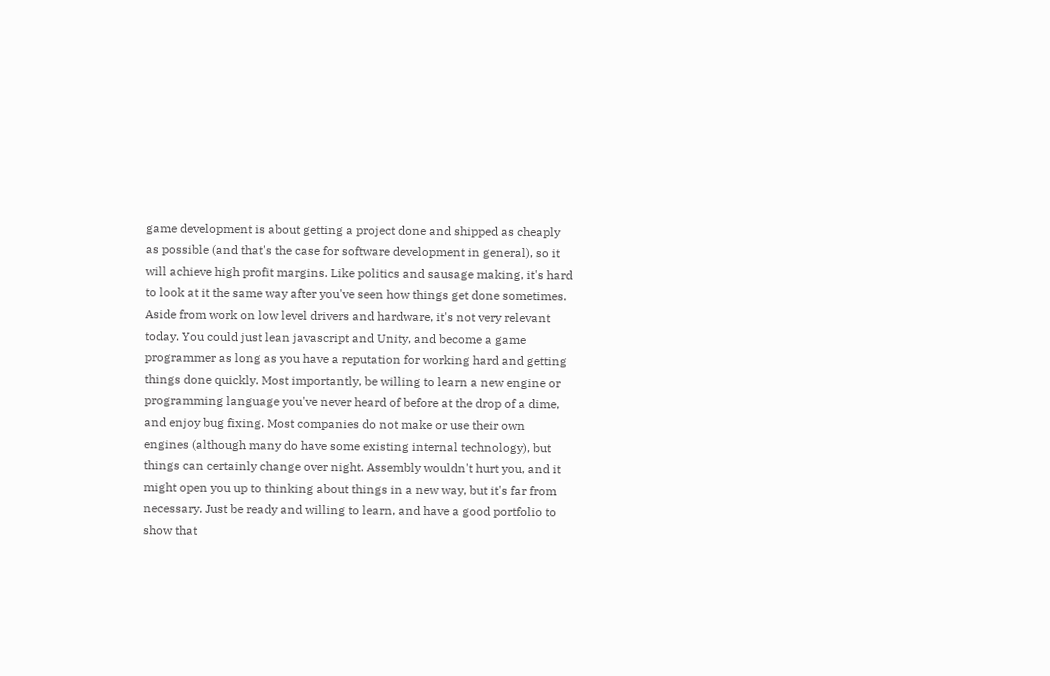game development is about getting a project done and shipped as cheaply as possible (and that's the case for software development in general), so it will achieve high profit margins. Like politics and sausage making, it's hard to look at it the same way after you've seen how things get done sometimes. Aside from work on low level drivers and hardware, it's not very relevant today. You could just lean javascript and Unity, and become a game programmer as long as you have a reputation for working hard and getting things done quickly. Most importantly, be willing to learn a new engine or programming language you've never heard of before at the drop of a dime, and enjoy bug fixing. Most companies do not make or use their own engines (although many do have some existing internal technology), but things can certainly change over night. Assembly wouldn't hurt you, and it might open you up to thinking about things in a new way, but it's far from necessary. Just be ready and willing to learn, and have a good portfolio to show that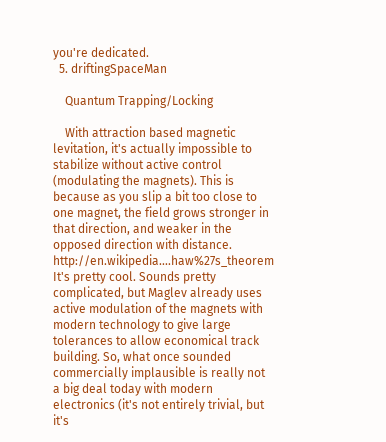you're dedicated.
  5. driftingSpaceMan

    Quantum Trapping/Locking

    With attraction based magnetic levitation, it's actually impossible to stabilize without active control (modulating the magnets). This is because as you slip a bit too close to one magnet, the field grows stronger in that direction, and weaker in the opposed direction with distance. http://en.wikipedia....haw%27s_theorem It's pretty cool. Sounds pretty complicated, but Maglev already uses active modulation of the magnets with modern technology to give large tolerances to allow economical track building. So, what once sounded commercially implausible is really not a big deal today with modern electronics (it's not entirely trivial, but it's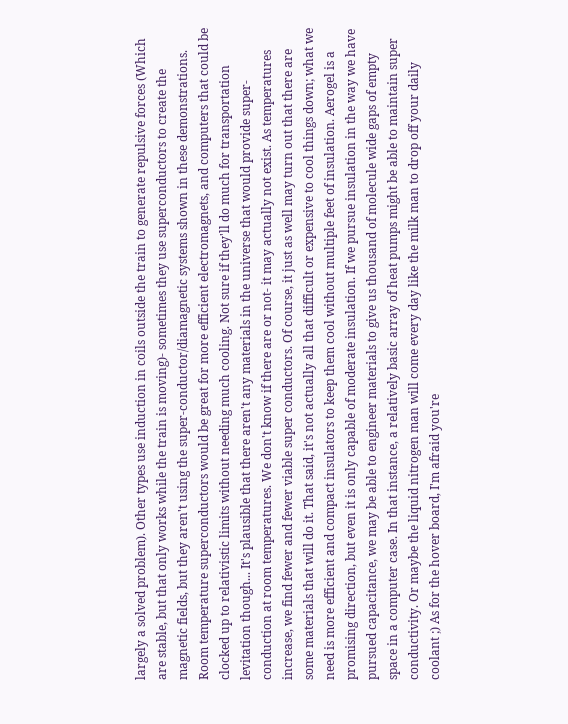largely a solved problem). Other types use induction in coils outside the train to generate repulsive forces (Which are stable, but that only works while the train is moving)- sometimes they use superconductors to create the magnetic fields, but they aren't using the super-conductor/diamagnetic systems shown in these demonstrations. Room temperature superconductors would be great for more efficient electromagnets, and computers that could be clocked up to relativistic limits without needing much cooling. Not sure if they'll do much for transportation levitation though... It's plausible that there aren't any materials in the universe that would provide super-conduction at room temperatures. We don't know if there are or not- it may actually not exist. As temperatures increase, we find fewer and fewer viable super conductors. Of course, it just as well may turn out that there are some materials that will do it. That said, it's not actually all that difficult or expensive to cool things down; what we need is more efficient and compact insulators to keep them cool without multiple feet of insulation. Aerogel is a promising direction, but even it is only capable of moderate insulation. If we pursue insulation in the way we have pursued capacitance, we may be able to engineer materials to give us thousand of molecule wide gaps of empty space in a computer case. In that instance, a relatively basic array of heat pumps might be able to maintain super conductivity. Or maybe the liquid nitrogen man will come every day like the milk man to drop off your daily coolant ;) As for the hover board, I'm afraid you're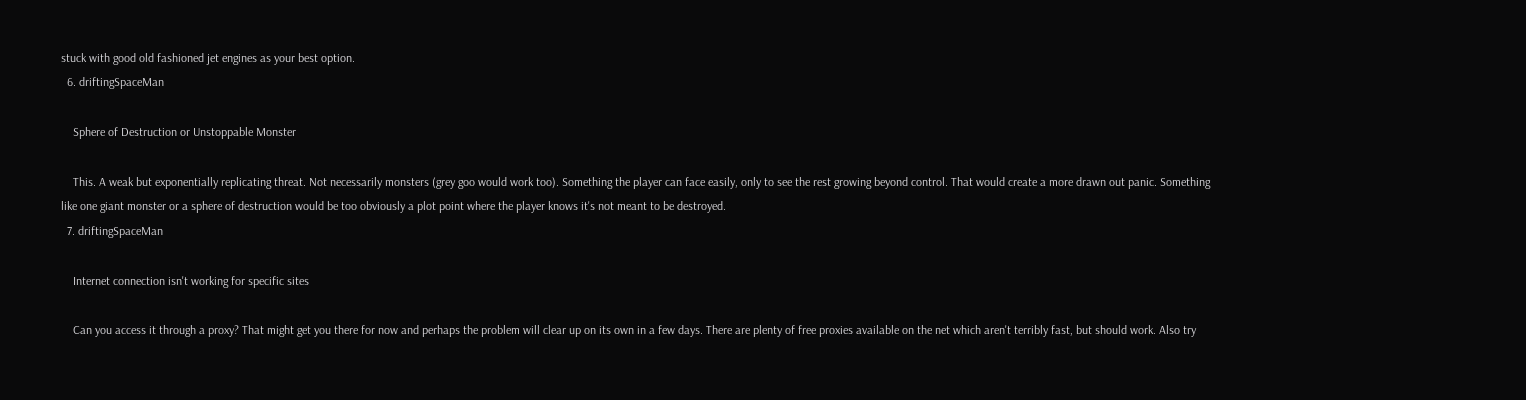stuck with good old fashioned jet engines as your best option.
  6. driftingSpaceMan

    Sphere of Destruction or Unstoppable Monster

    This. A weak but exponentially replicating threat. Not necessarily monsters (grey goo would work too). Something the player can face easily, only to see the rest growing beyond control. That would create a more drawn out panic. Something like one giant monster or a sphere of destruction would be too obviously a plot point where the player knows it's not meant to be destroyed.
  7. driftingSpaceMan

    Internet connection isn't working for specific sites

    Can you access it through a proxy? That might get you there for now and perhaps the problem will clear up on its own in a few days. There are plenty of free proxies available on the net which aren't terribly fast, but should work. Also try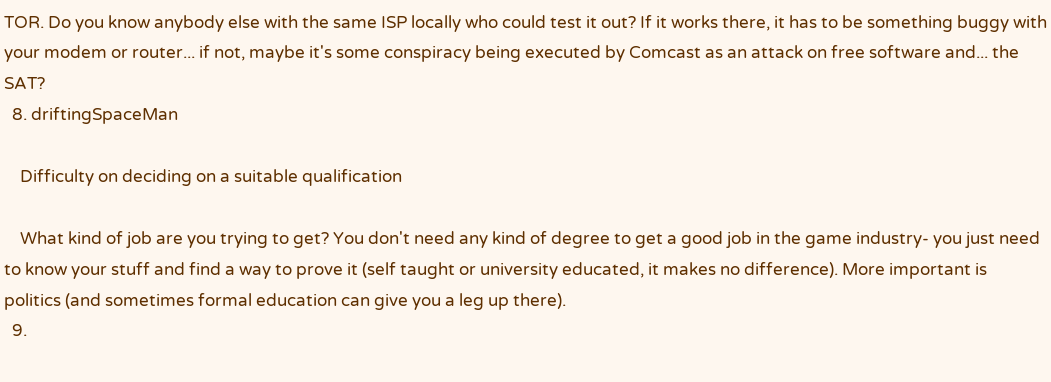TOR. Do you know anybody else with the same ISP locally who could test it out? If it works there, it has to be something buggy with your modem or router... if not, maybe it's some conspiracy being executed by Comcast as an attack on free software and... the SAT?
  8. driftingSpaceMan

    Difficulty on deciding on a suitable qualification

    What kind of job are you trying to get? You don't need any kind of degree to get a good job in the game industry- you just need to know your stuff and find a way to prove it (self taught or university educated, it makes no difference). More important is politics (and sometimes formal education can give you a leg up there).
  9.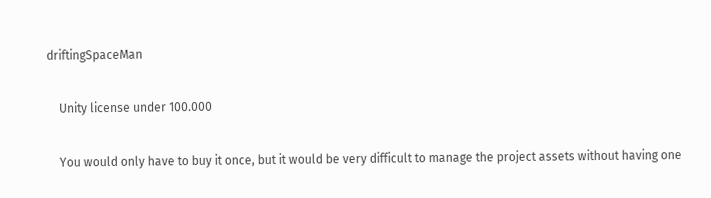driftingSpaceMan

    Unity license under 100.000

    You would only have to buy it once, but it would be very difficult to manage the project assets without having one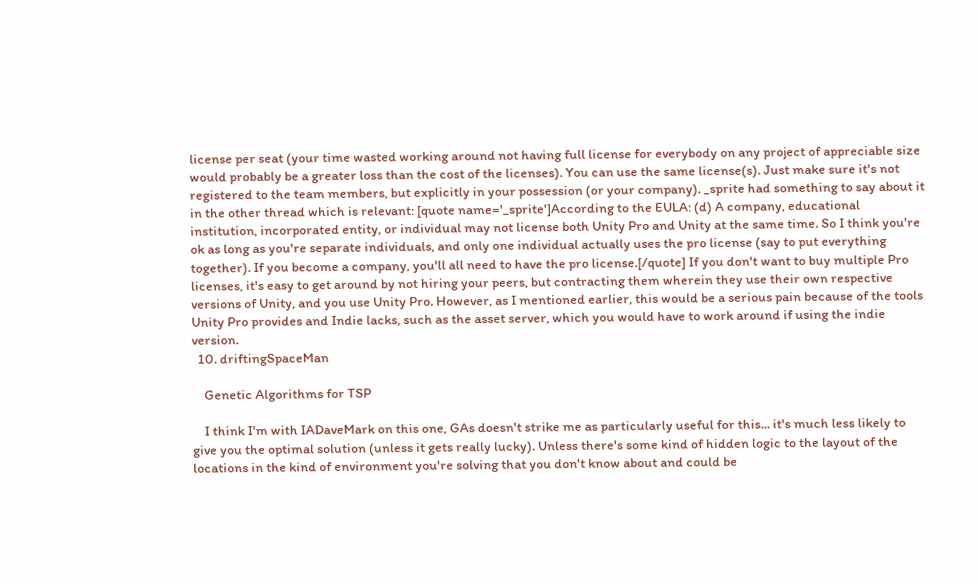license per seat (your time wasted working around not having full license for everybody on any project of appreciable size would probably be a greater loss than the cost of the licenses). You can use the same license(s). Just make sure it's not registered to the team members, but explicitly in your possession (or your company). _sprite had something to say about it in the other thread which is relevant: [quote name='_sprite']According to the EULA: (d) A company, educational institution, incorporated entity, or individual may not license both Unity Pro and Unity at the same time. So I think you're ok as long as you're separate individuals, and only one individual actually uses the pro license (say to put everything together). If you become a company, you'll all need to have the pro license.[/quote] If you don't want to buy multiple Pro licenses, it's easy to get around by not hiring your peers, but contracting them wherein they use their own respective versions of Unity, and you use Unity Pro. However, as I mentioned earlier, this would be a serious pain because of the tools Unity Pro provides and Indie lacks, such as the asset server, which you would have to work around if using the indie version.
  10. driftingSpaceMan

    Genetic Algorithms for TSP

    I think I'm with IADaveMark on this one, GAs doesn't strike me as particularly useful for this... it's much less likely to give you the optimal solution (unless it gets really lucky). Unless there's some kind of hidden logic to the layout of the locations in the kind of environment you're solving that you don't know about and could be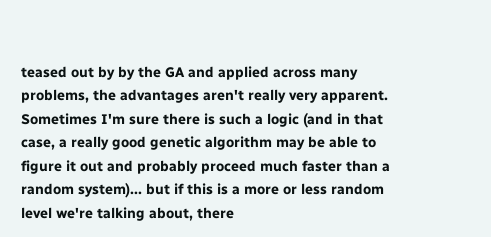teased out by by the GA and applied across many problems, the advantages aren't really very apparent. Sometimes I'm sure there is such a logic (and in that case, a really good genetic algorithm may be able to figure it out and probably proceed much faster than a random system)... but if this is a more or less random level we're talking about, there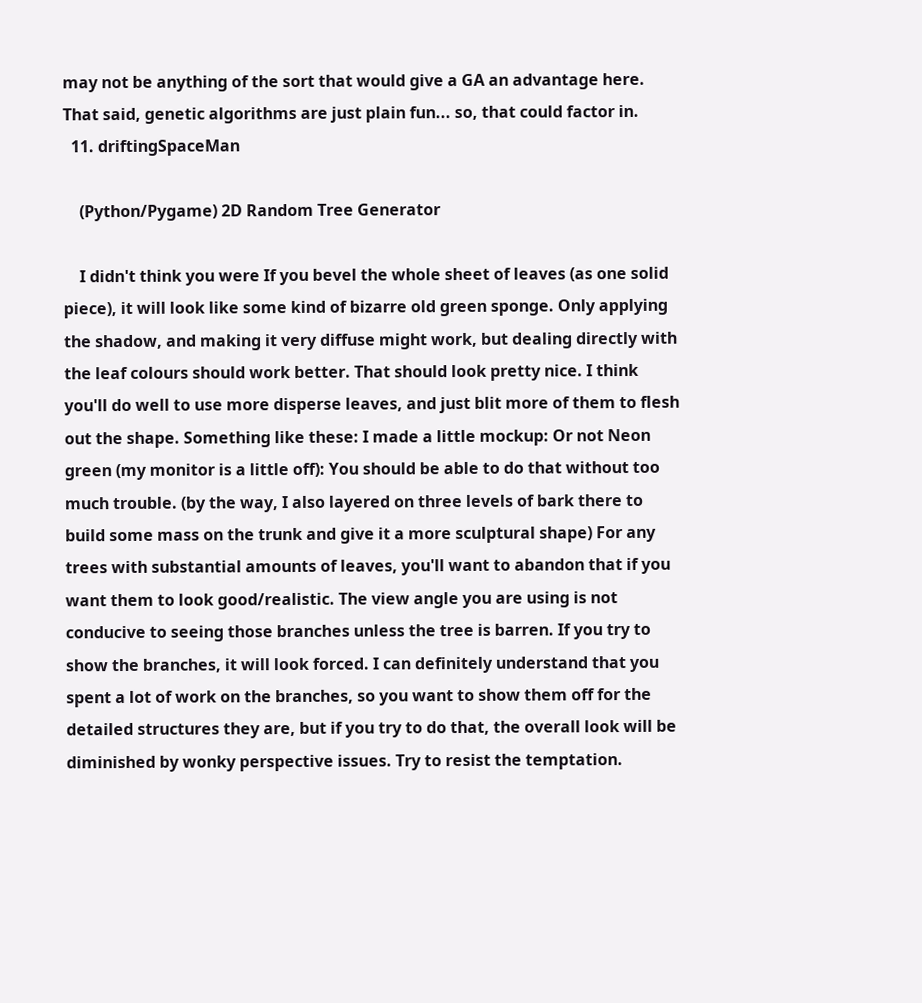may not be anything of the sort that would give a GA an advantage here. That said, genetic algorithms are just plain fun... so, that could factor in.
  11. driftingSpaceMan

    (Python/Pygame) 2D Random Tree Generator

    I didn't think you were If you bevel the whole sheet of leaves (as one solid piece), it will look like some kind of bizarre old green sponge. Only applying the shadow, and making it very diffuse might work, but dealing directly with the leaf colours should work better. That should look pretty nice. I think you'll do well to use more disperse leaves, and just blit more of them to flesh out the shape. Something like these: I made a little mockup: Or not Neon green (my monitor is a little off): You should be able to do that without too much trouble. (by the way, I also layered on three levels of bark there to build some mass on the trunk and give it a more sculptural shape) For any trees with substantial amounts of leaves, you'll want to abandon that if you want them to look good/realistic. The view angle you are using is not conducive to seeing those branches unless the tree is barren. If you try to show the branches, it will look forced. I can definitely understand that you spent a lot of work on the branches, so you want to show them off for the detailed structures they are, but if you try to do that, the overall look will be diminished by wonky perspective issues. Try to resist the temptation.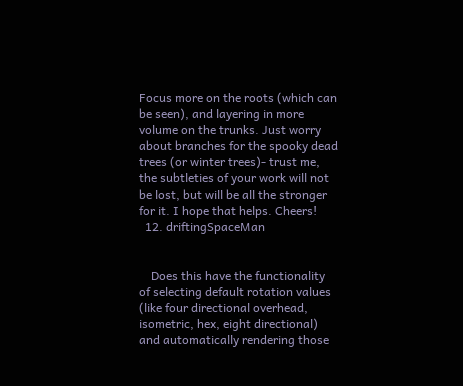Focus more on the roots (which can be seen), and layering in more volume on the trunks. Just worry about branches for the spooky dead trees (or winter trees)- trust me, the subtleties of your work will not be lost, but will be all the stronger for it. I hope that helps. Cheers!
  12. driftingSpaceMan


    Does this have the functionality of selecting default rotation values (like four directional overhead, isometric, hex, eight directional) and automatically rendering those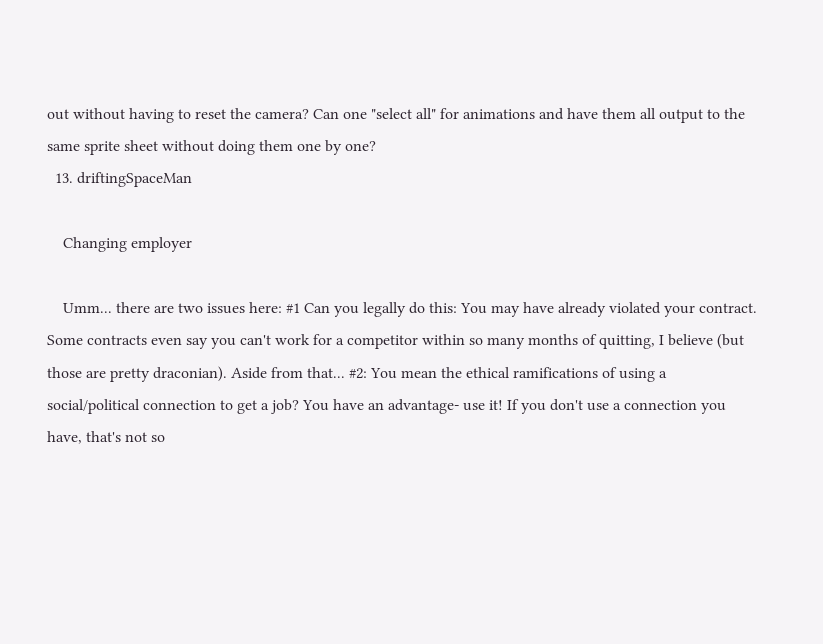out without having to reset the camera? Can one "select all" for animations and have them all output to the same sprite sheet without doing them one by one?
  13. driftingSpaceMan

    Changing employer

    Umm... there are two issues here: #1 Can you legally do this: You may have already violated your contract. Some contracts even say you can't work for a competitor within so many months of quitting, I believe (but those are pretty draconian). Aside from that... #2: You mean the ethical ramifications of using a social/political connection to get a job? You have an advantage- use it! If you don't use a connection you have, that's not so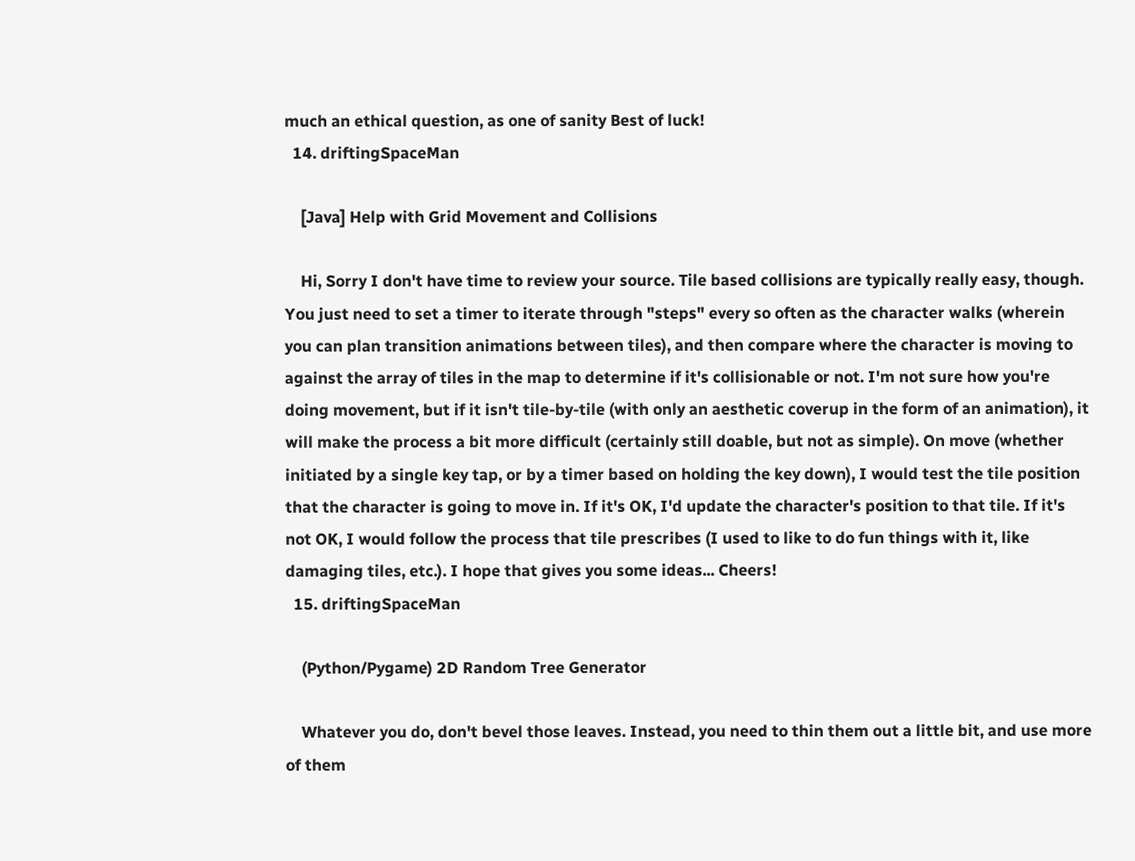much an ethical question, as one of sanity Best of luck!
  14. driftingSpaceMan

    [Java] Help with Grid Movement and Collisions

    Hi, Sorry I don't have time to review your source. Tile based collisions are typically really easy, though. You just need to set a timer to iterate through "steps" every so often as the character walks (wherein you can plan transition animations between tiles), and then compare where the character is moving to against the array of tiles in the map to determine if it's collisionable or not. I'm not sure how you're doing movement, but if it isn't tile-by-tile (with only an aesthetic coverup in the form of an animation), it will make the process a bit more difficult (certainly still doable, but not as simple). On move (whether initiated by a single key tap, or by a timer based on holding the key down), I would test the tile position that the character is going to move in. If it's OK, I'd update the character's position to that tile. If it's not OK, I would follow the process that tile prescribes (I used to like to do fun things with it, like damaging tiles, etc.). I hope that gives you some ideas... Cheers!
  15. driftingSpaceMan

    (Python/Pygame) 2D Random Tree Generator

    Whatever you do, don't bevel those leaves. Instead, you need to thin them out a little bit, and use more of them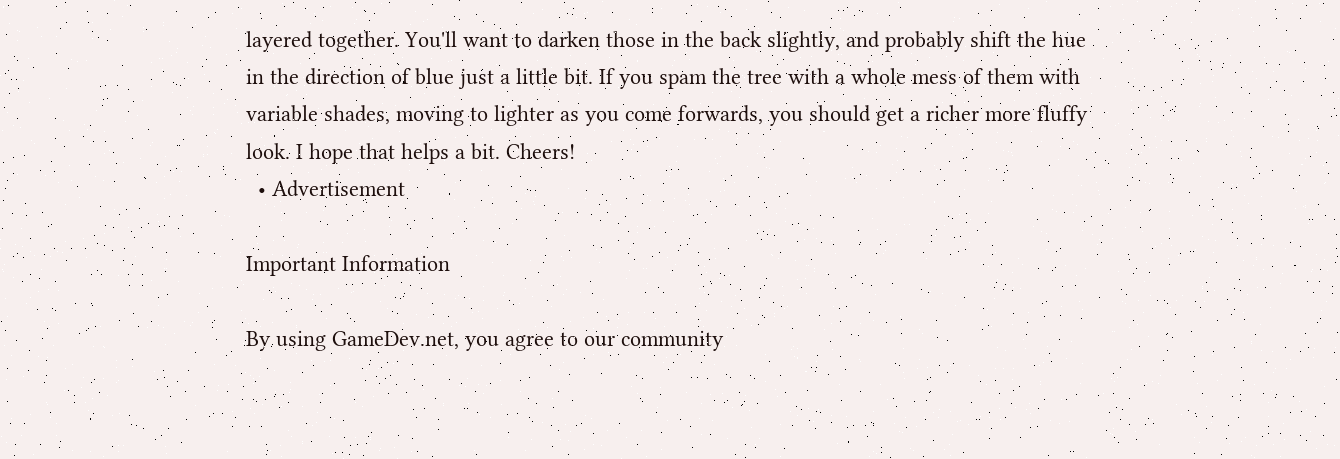layered together. You'll want to darken those in the back slightly, and probably shift the hue in the direction of blue just a little bit. If you spam the tree with a whole mess of them with variable shades, moving to lighter as you come forwards, you should get a richer more fluffy look. I hope that helps a bit. Cheers!
  • Advertisement

Important Information

By using GameDev.net, you agree to our community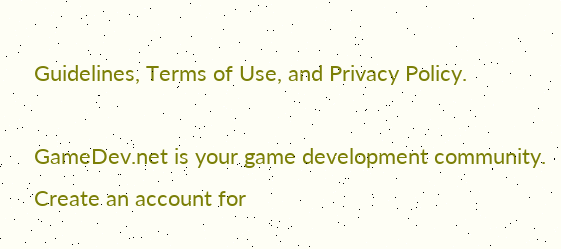Guidelines, Terms of Use, and Privacy Policy.

GameDev.net is your game development community. Create an account for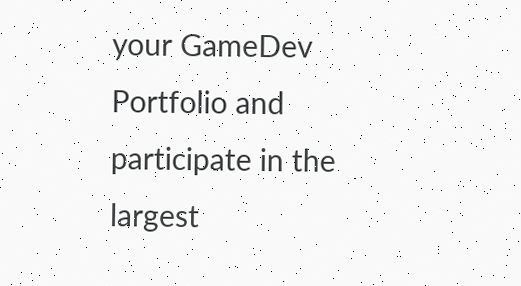your GameDev Portfolio and participate in the largest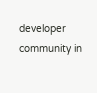developer community in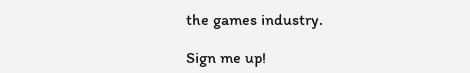the games industry.

Sign me up!